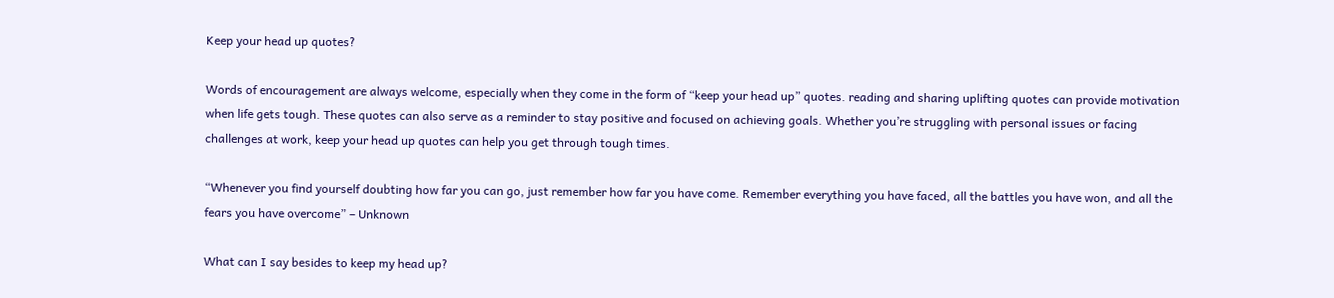Keep your head up quotes?

Words of encouragement are always welcome, especially when they come in the form of “keep your head up” quotes. reading and sharing uplifting quotes can provide motivation when life gets tough. These quotes can also serve as a reminder to stay positive and focused on achieving goals. Whether you’re struggling with personal issues or facing challenges at work, keep your head up quotes can help you get through tough times.

“Whenever you find yourself doubting how far you can go, just remember how far you have come. Remember everything you have faced, all the battles you have won, and all the fears you have overcome” – Unknown

What can I say besides to keep my head up?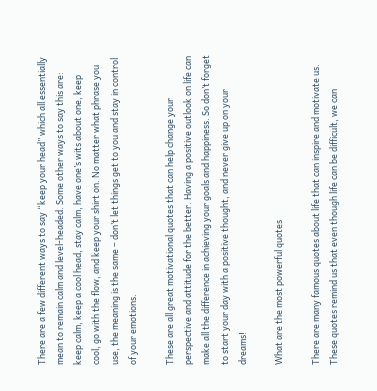There are a few different ways to say “keep your head” which all essentially mean to remain calm and level-headed. Some other ways to say this are: keep calm, keep a cool head, stay calm, have one’s wits about one, keep cool, go with the flow, and keep your shirt on. No matter what phrase you use, the meaning is the same – don’t let things get to you and stay in control of your emotions.

These are all great motivational quotes that can help change your perspective and attitude for the better. Having a positive outlook on life can make all the difference in achieving your goals and happiness. So don’t forget to start your day with a positive thought, and never give up on your dreams!

What are the most powerful quotes

There are many famous quotes about life that can inspire and motivate us. These quotes remind us that even though life can be difficult, we can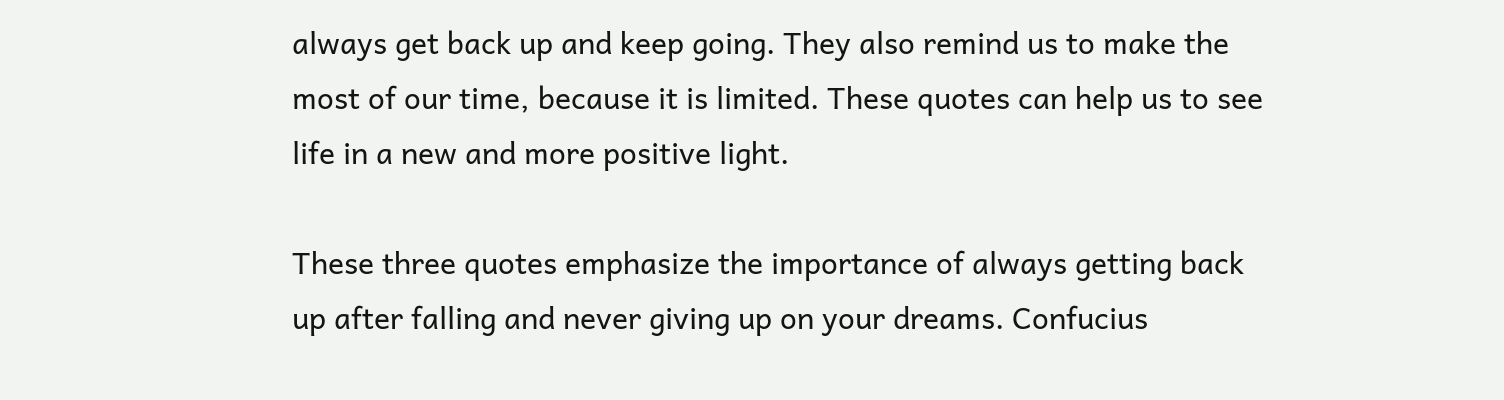always get back up and keep going. They also remind us to make the most of our time, because it is limited. These quotes can help us to see life in a new and more positive light.

These three quotes emphasize the importance of always getting back up after falling and never giving up on your dreams. Confucius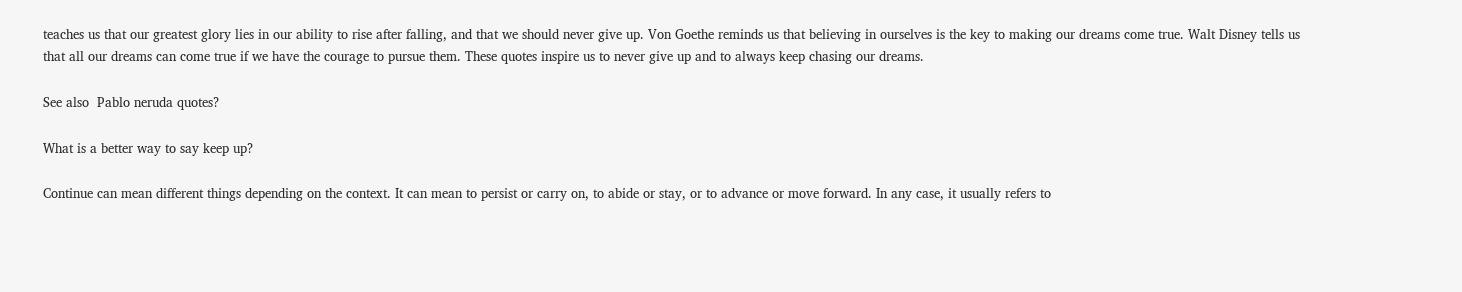teaches us that our greatest glory lies in our ability to rise after falling, and that we should never give up. Von Goethe reminds us that believing in ourselves is the key to making our dreams come true. Walt Disney tells us that all our dreams can come true if we have the courage to pursue them. These quotes inspire us to never give up and to always keep chasing our dreams.

See also  Pablo neruda quotes?

What is a better way to say keep up?

Continue can mean different things depending on the context. It can mean to persist or carry on, to abide or stay, or to advance or move forward. In any case, it usually refers to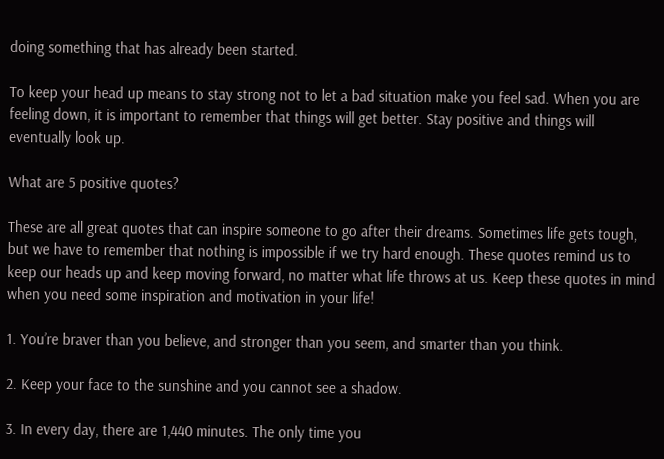doing something that has already been started.

To keep your head up means to stay strong not to let a bad situation make you feel sad. When you are feeling down, it is important to remember that things will get better. Stay positive and things will eventually look up.

What are 5 positive quotes?

These are all great quotes that can inspire someone to go after their dreams. Sometimes life gets tough, but we have to remember that nothing is impossible if we try hard enough. These quotes remind us to keep our heads up and keep moving forward, no matter what life throws at us. Keep these quotes in mind when you need some inspiration and motivation in your life!

1. You’re braver than you believe, and stronger than you seem, and smarter than you think.

2. Keep your face to the sunshine and you cannot see a shadow.

3. In every day, there are 1,440 minutes. The only time you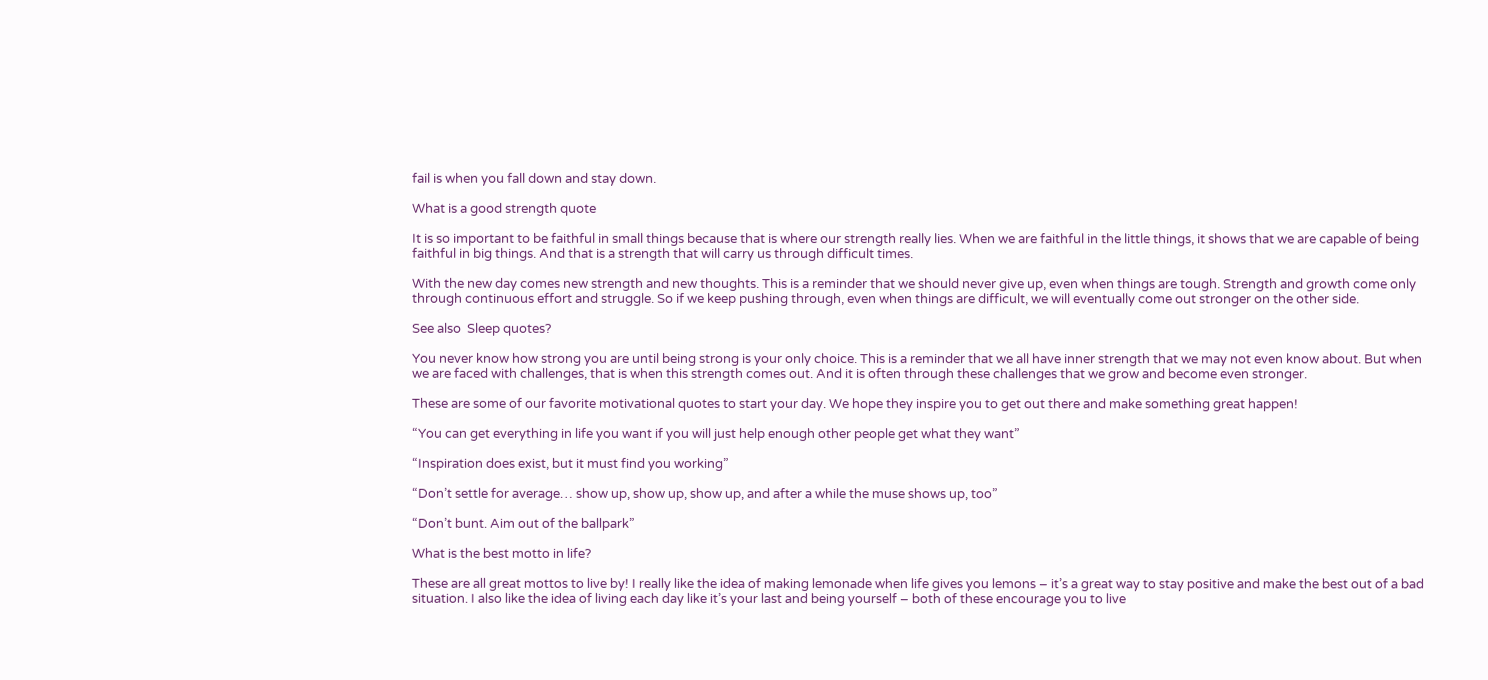fail is when you fall down and stay down.

What is a good strength quote

It is so important to be faithful in small things because that is where our strength really lies. When we are faithful in the little things, it shows that we are capable of being faithful in big things. And that is a strength that will carry us through difficult times.

With the new day comes new strength and new thoughts. This is a reminder that we should never give up, even when things are tough. Strength and growth come only through continuous effort and struggle. So if we keep pushing through, even when things are difficult, we will eventually come out stronger on the other side.

See also  Sleep quotes?

You never know how strong you are until being strong is your only choice. This is a reminder that we all have inner strength that we may not even know about. But when we are faced with challenges, that is when this strength comes out. And it is often through these challenges that we grow and become even stronger.

These are some of our favorite motivational quotes to start your day. We hope they inspire you to get out there and make something great happen!

“You can get everything in life you want if you will just help enough other people get what they want”

“Inspiration does exist, but it must find you working”

“Don’t settle for average… show up, show up, show up, and after a while the muse shows up, too”

“Don’t bunt. Aim out of the ballpark”

What is the best motto in life?

These are all great mottos to live by! I really like the idea of making lemonade when life gives you lemons – it’s a great way to stay positive and make the best out of a bad situation. I also like the idea of living each day like it’s your last and being yourself – both of these encourage you to live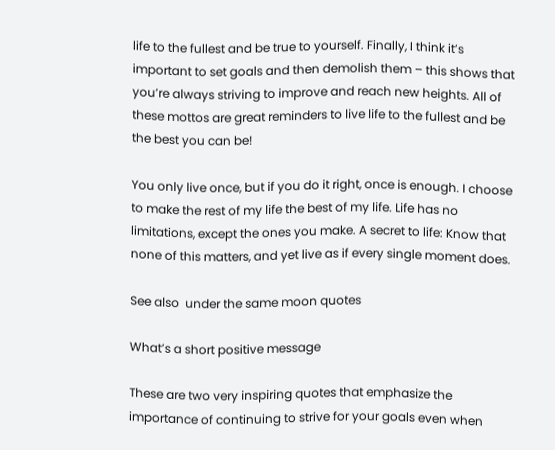life to the fullest and be true to yourself. Finally, I think it’s important to set goals and then demolish them – this shows that you’re always striving to improve and reach new heights. All of these mottos are great reminders to live life to the fullest and be the best you can be!

You only live once, but if you do it right, once is enough. I choose to make the rest of my life the best of my life. Life has no limitations, except the ones you make. A secret to life: Know that none of this matters, and yet live as if every single moment does.

See also  under the same moon quotes

What’s a short positive message

These are two very inspiring quotes that emphasize the importance of continuing to strive for your goals even when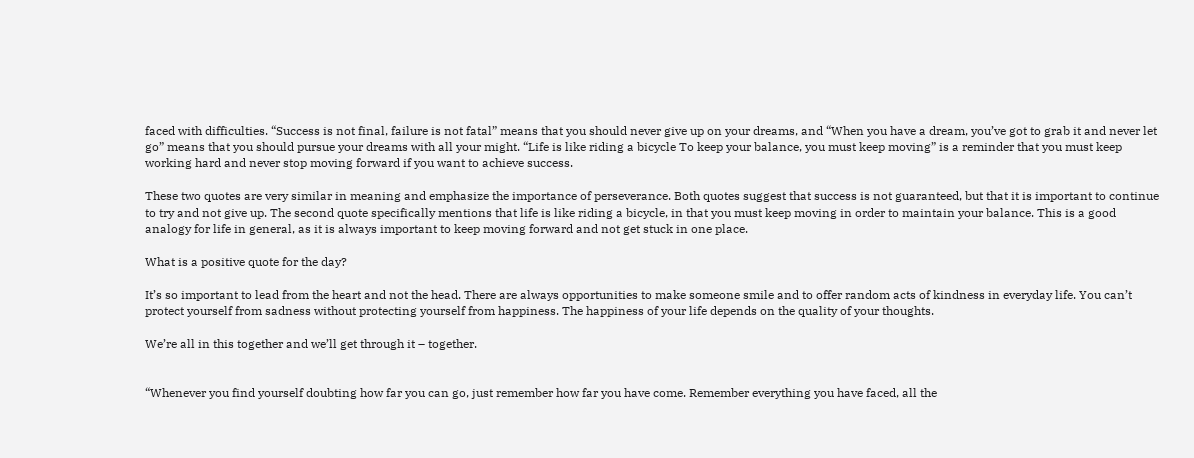faced with difficulties. “Success is not final, failure is not fatal” means that you should never give up on your dreams, and “When you have a dream, you’ve got to grab it and never let go” means that you should pursue your dreams with all your might. “Life is like riding a bicycle To keep your balance, you must keep moving” is a reminder that you must keep working hard and never stop moving forward if you want to achieve success.

These two quotes are very similar in meaning and emphasize the importance of perseverance. Both quotes suggest that success is not guaranteed, but that it is important to continue to try and not give up. The second quote specifically mentions that life is like riding a bicycle, in that you must keep moving in order to maintain your balance. This is a good analogy for life in general, as it is always important to keep moving forward and not get stuck in one place.

What is a positive quote for the day?

It’s so important to lead from the heart and not the head. There are always opportunities to make someone smile and to offer random acts of kindness in everyday life. You can’t protect yourself from sadness without protecting yourself from happiness. The happiness of your life depends on the quality of your thoughts.

We’re all in this together and we’ll get through it – together.


“Whenever you find yourself doubting how far you can go, just remember how far you have come. Remember everything you have faced, all the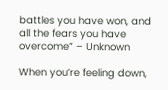battles you have won, and all the fears you have overcome” – Unknown

When you’re feeling down,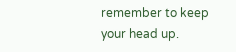remember to keep your head up.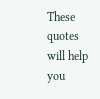These quotes will help you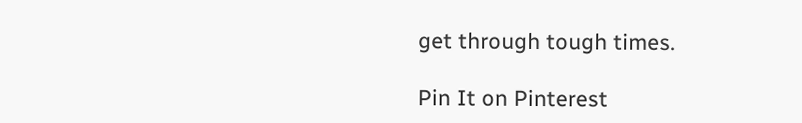get through tough times.

Pin It on Pinterest